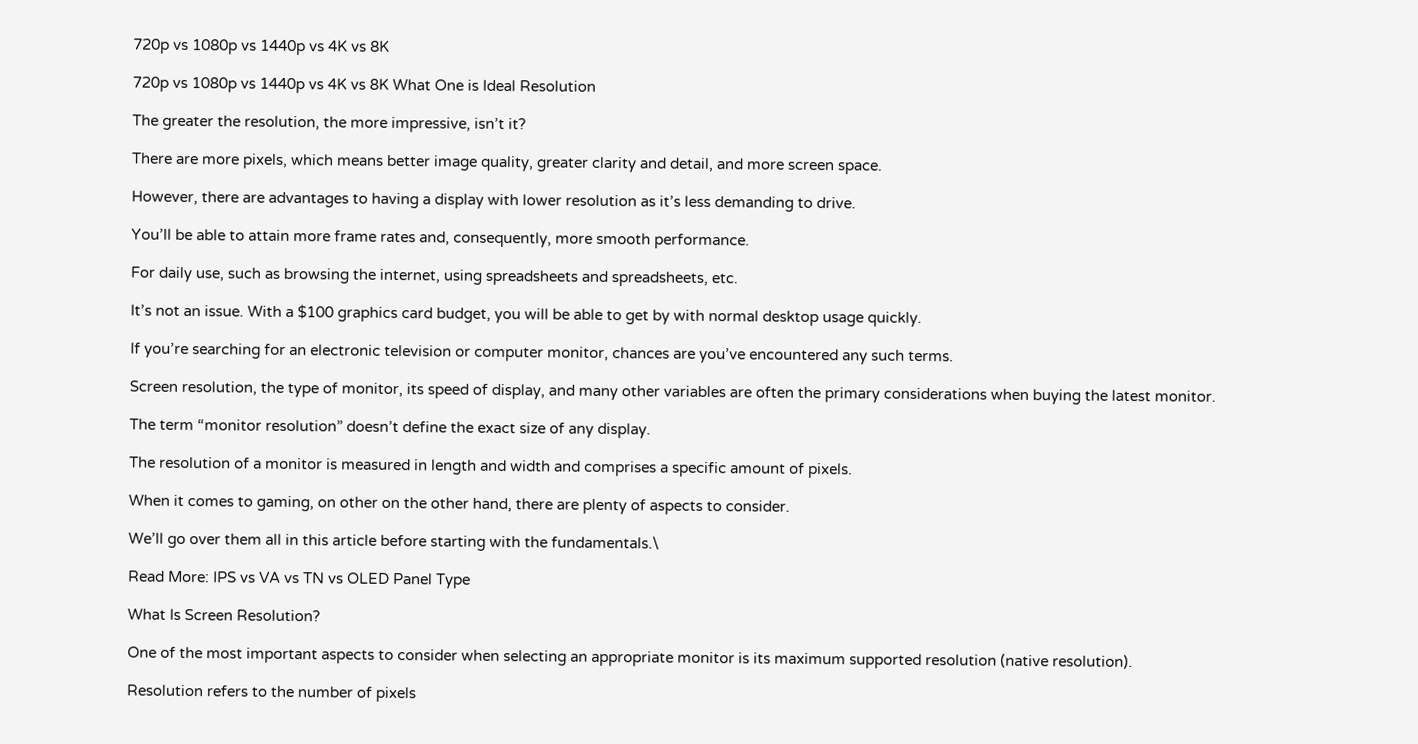720p vs 1080p vs 1440p vs 4K vs 8K

720p vs 1080p vs 1440p vs 4K vs 8K What One is Ideal Resolution

The greater the resolution, the more impressive, isn’t it?

There are more pixels, which means better image quality, greater clarity and detail, and more screen space.

However, there are advantages to having a display with lower resolution as it’s less demanding to drive.

You’ll be able to attain more frame rates and, consequently, more smooth performance.

For daily use, such as browsing the internet, using spreadsheets and spreadsheets, etc.

It’s not an issue. With a $100 graphics card budget, you will be able to get by with normal desktop usage quickly.

If you’re searching for an electronic television or computer monitor, chances are you’ve encountered any such terms.

Screen resolution, the type of monitor, its speed of display, and many other variables are often the primary considerations when buying the latest monitor.

The term “monitor resolution” doesn’t define the exact size of any display.

The resolution of a monitor is measured in length and width and comprises a specific amount of pixels.

When it comes to gaming, on other on the other hand, there are plenty of aspects to consider.

We’ll go over them all in this article before starting with the fundamentals.\

Read More: IPS vs VA vs TN vs OLED Panel Type

What Is Screen Resolution?

One of the most important aspects to consider when selecting an appropriate monitor is its maximum supported resolution (native resolution).

Resolution refers to the number of pixels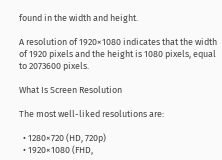found in the width and height.

A resolution of 1920×1080 indicates that the width of 1920 pixels and the height is 1080 pixels, equal to 2073600 pixels.

What Is Screen Resolution

The most well-liked resolutions are:

  • 1280×720 (HD, 720p)
  • 1920×1080 (FHD,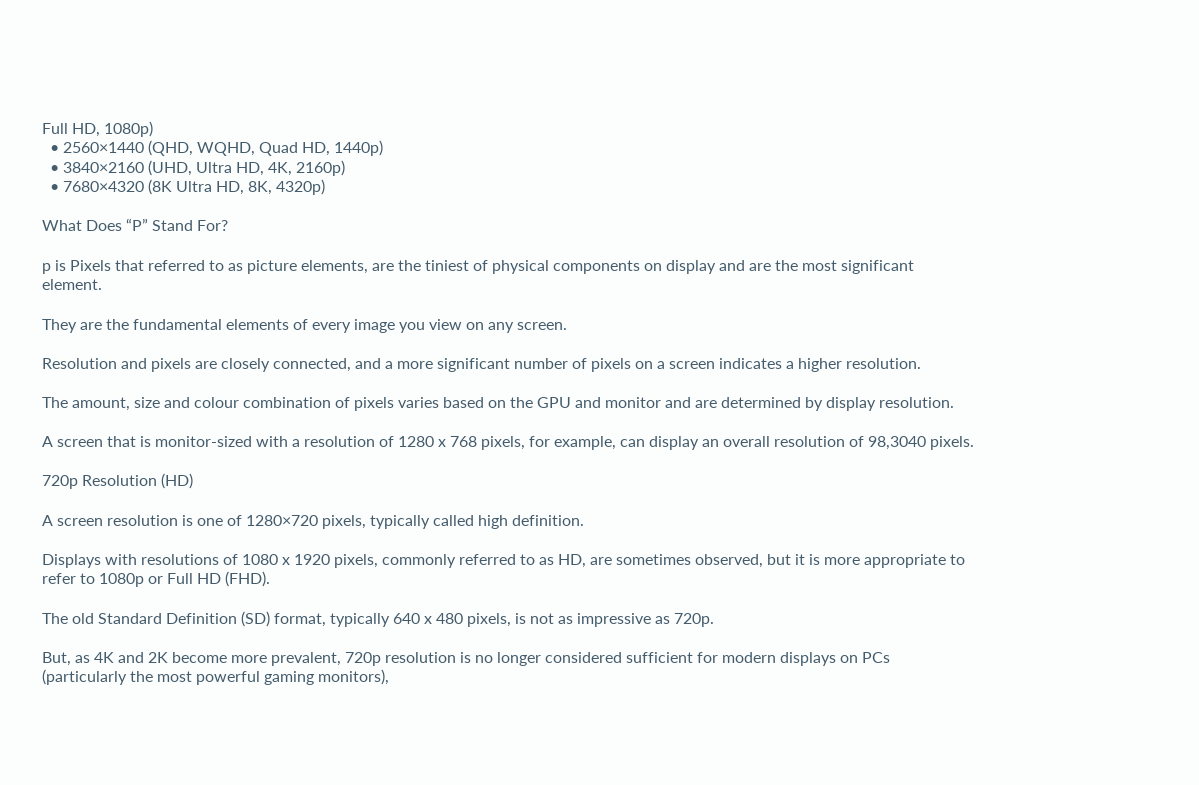Full HD, 1080p)
  • 2560×1440 (QHD, WQHD, Quad HD, 1440p)
  • 3840×2160 (UHD, Ultra HD, 4K, 2160p)
  • 7680×4320 (8K Ultra HD, 8K, 4320p)

What Does “P” Stand For?

p is Pixels that referred to as picture elements, are the tiniest of physical components on display and are the most significant element.

They are the fundamental elements of every image you view on any screen.

Resolution and pixels are closely connected, and a more significant number of pixels on a screen indicates a higher resolution.

The amount, size and colour combination of pixels varies based on the GPU and monitor and are determined by display resolution.

A screen that is monitor-sized with a resolution of 1280 x 768 pixels, for example, can display an overall resolution of 98,3040 pixels.

720p Resolution (HD)

A screen resolution is one of 1280×720 pixels, typically called high definition.

Displays with resolutions of 1080 x 1920 pixels, commonly referred to as HD, are sometimes observed, but it is more appropriate to refer to 1080p or Full HD (FHD).

The old Standard Definition (SD) format, typically 640 x 480 pixels, is not as impressive as 720p.

But, as 4K and 2K become more prevalent, 720p resolution is no longer considered sufficient for modern displays on PCs (particularly the most powerful gaming monitors),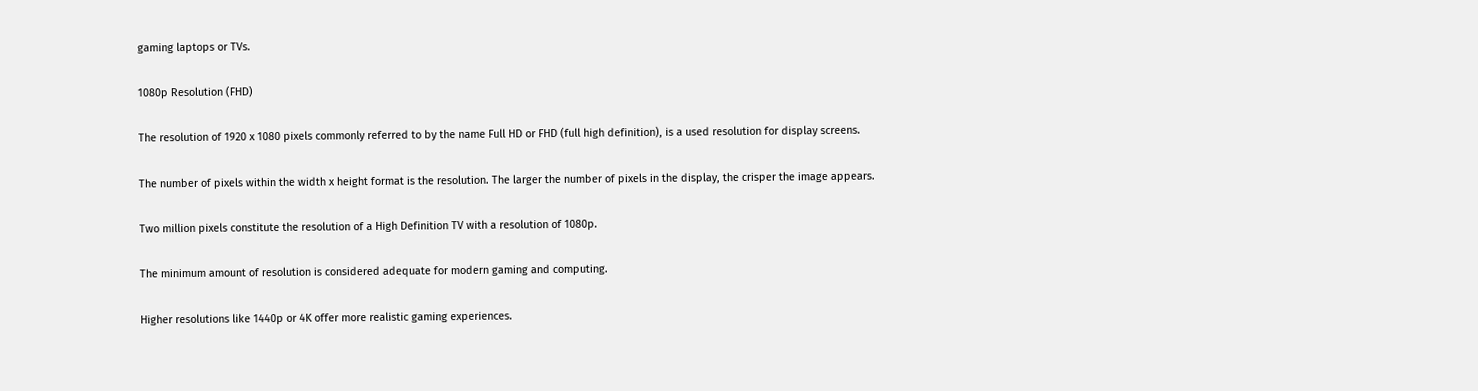gaming laptops or TVs.

1080p Resolution (FHD)

The resolution of 1920 x 1080 pixels commonly referred to by the name Full HD or FHD (full high definition), is a used resolution for display screens.

The number of pixels within the width x height format is the resolution. The larger the number of pixels in the display, the crisper the image appears.

Two million pixels constitute the resolution of a High Definition TV with a resolution of 1080p.

The minimum amount of resolution is considered adequate for modern gaming and computing.

Higher resolutions like 1440p or 4K offer more realistic gaming experiences.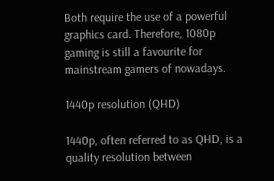Both require the use of a powerful graphics card. Therefore, 1080p gaming is still a favourite for mainstream gamers of nowadays.

1440p resolution (QHD)

1440p, often referred to as QHD, is a quality resolution between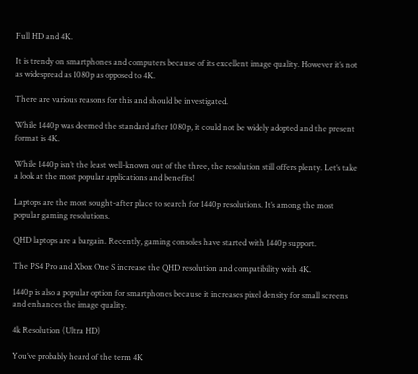Full HD and 4K.

It is trendy on smartphones and computers because of its excellent image quality. However it’s not as widespread as 1080p as opposed to 4K.

There are various reasons for this and should be investigated.

While 1440p was deemed the standard after 1080p, it could not be widely adopted and the present format is 4K.

While 1440p isn’t the least well-known out of the three, the resolution still offers plenty. Let’s take a look at the most popular applications and benefits!

Laptops are the most sought-after place to search for 1440p resolutions. It’s among the most popular gaming resolutions.

QHD laptops are a bargain. Recently, gaming consoles have started with 1440p support.

The PS4 Pro and Xbox One S increase the QHD resolution and compatibility with 4K.

1440p is also a popular option for smartphones because it increases pixel density for small screens and enhances the image quality.

4k Resolution (Ultra HD)

You’ve probably heard of the term 4K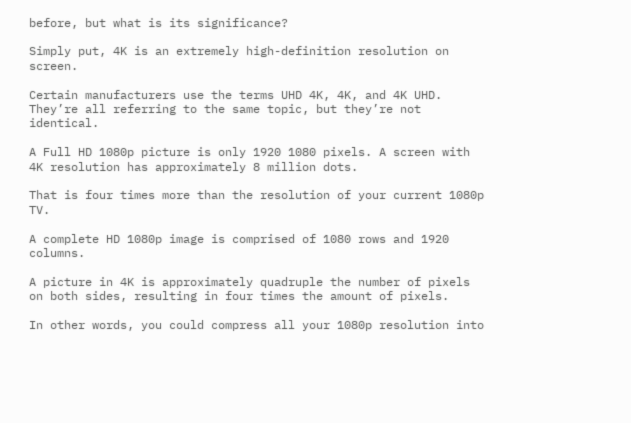before, but what is its significance?

Simply put, 4K is an extremely high-definition resolution on screen.

Certain manufacturers use the terms UHD 4K, 4K, and 4K UHD. They’re all referring to the same topic, but they’re not identical.

A Full HD 1080p picture is only 1920 1080 pixels. A screen with 4K resolution has approximately 8 million dots.

That is four times more than the resolution of your current 1080p TV.

A complete HD 1080p image is comprised of 1080 rows and 1920 columns.

A picture in 4K is approximately quadruple the number of pixels on both sides, resulting in four times the amount of pixels.

In other words, you could compress all your 1080p resolution into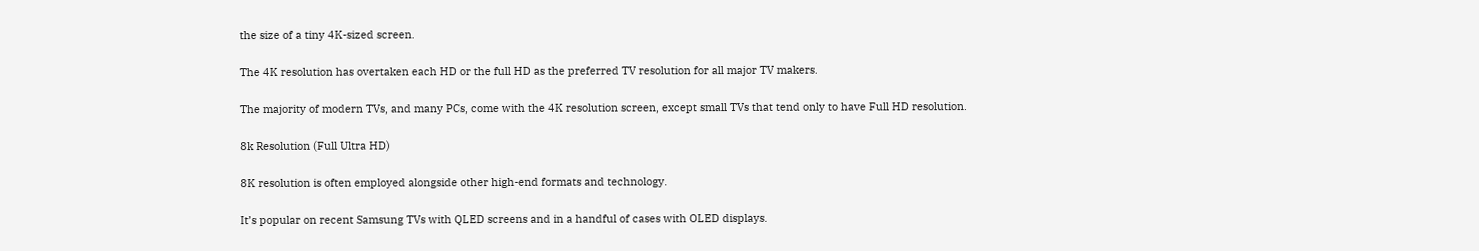the size of a tiny 4K-sized screen.

The 4K resolution has overtaken each HD or the full HD as the preferred TV resolution for all major TV makers.

The majority of modern TVs, and many PCs, come with the 4K resolution screen, except small TVs that tend only to have Full HD resolution.

8k Resolution (Full Ultra HD)

8K resolution is often employed alongside other high-end formats and technology.

It’s popular on recent Samsung TVs with QLED screens and in a handful of cases with OLED displays.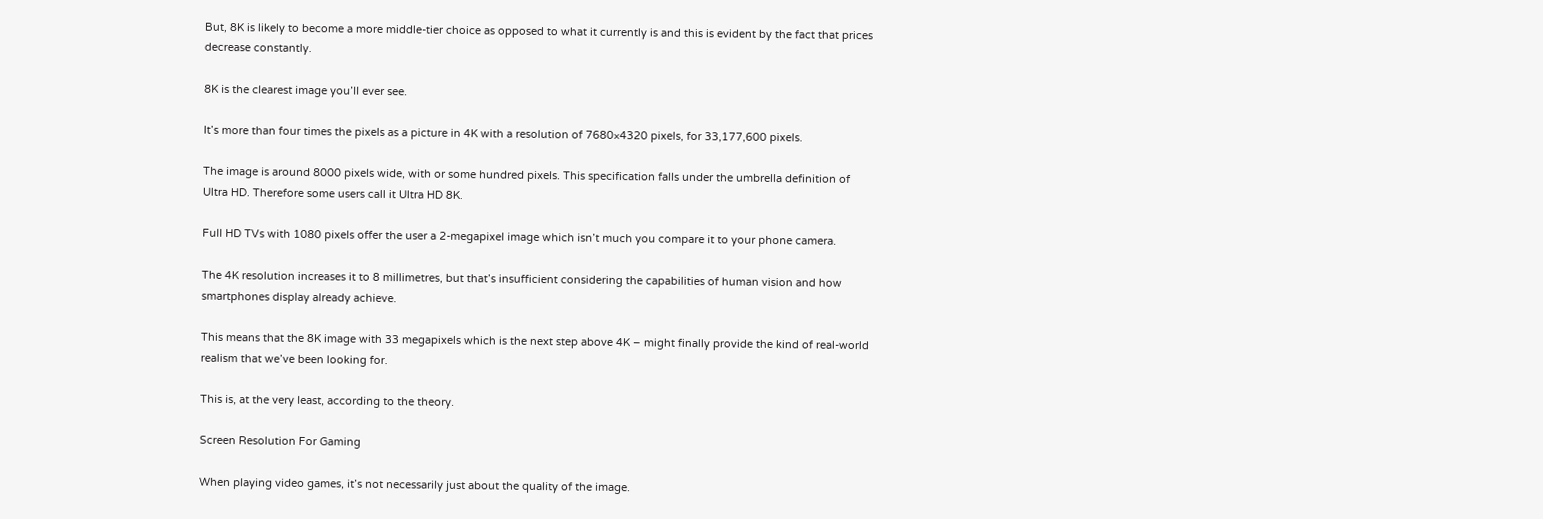But, 8K is likely to become a more middle-tier choice as opposed to what it currently is and this is evident by the fact that prices decrease constantly.

8K is the clearest image you’ll ever see.

It’s more than four times the pixels as a picture in 4K with a resolution of 7680×4320 pixels, for 33,177,600 pixels.

The image is around 8000 pixels wide, with or some hundred pixels. This specification falls under the umbrella definition of Ultra HD. Therefore some users call it Ultra HD 8K.

Full HD TVs with 1080 pixels offer the user a 2-megapixel image which isn’t much you compare it to your phone camera.

The 4K resolution increases it to 8 millimetres, but that’s insufficient considering the capabilities of human vision and how smartphones display already achieve.

This means that the 8K image with 33 megapixels which is the next step above 4K – might finally provide the kind of real-world realism that we’ve been looking for.

This is, at the very least, according to the theory.

Screen Resolution For Gaming

When playing video games, it’s not necessarily just about the quality of the image.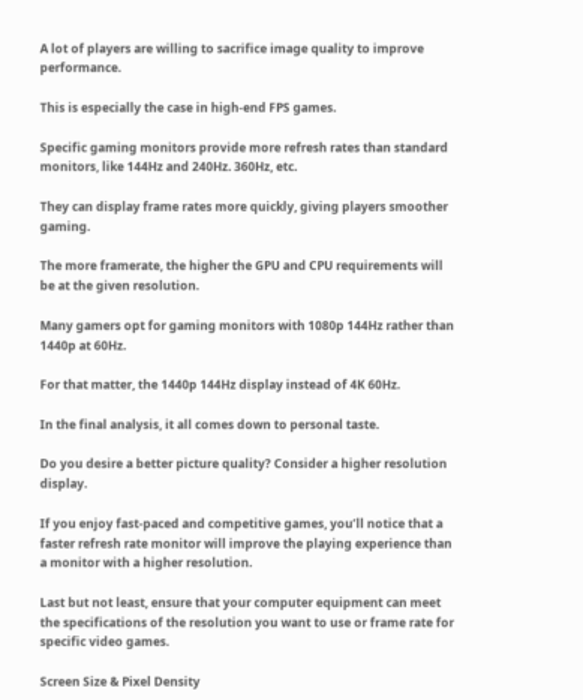A lot of players are willing to sacrifice image quality to improve performance.

This is especially the case in high-end FPS games.

Specific gaming monitors provide more refresh rates than standard monitors, like 144Hz and 240Hz. 360Hz, etc.

They can display frame rates more quickly, giving players smoother gaming.

The more framerate, the higher the GPU and CPU requirements will be at the given resolution.

Many gamers opt for gaming monitors with 1080p 144Hz rather than 1440p at 60Hz.

For that matter, the 1440p 144Hz display instead of 4K 60Hz.

In the final analysis, it all comes down to personal taste.

Do you desire a better picture quality? Consider a higher resolution display.

If you enjoy fast-paced and competitive games, you’ll notice that a faster refresh rate monitor will improve the playing experience than a monitor with a higher resolution.

Last but not least, ensure that your computer equipment can meet the specifications of the resolution you want to use or frame rate for specific video games.

Screen Size & Pixel Density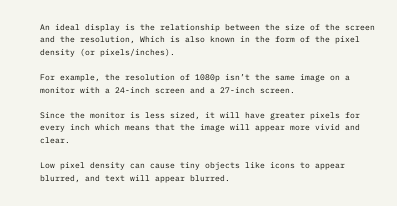An ideal display is the relationship between the size of the screen and the resolution, Which is also known in the form of the pixel density (or pixels/inches).

For example, the resolution of 1080p isn’t the same image on a monitor with a 24-inch screen and a 27-inch screen.

Since the monitor is less sized, it will have greater pixels for every inch which means that the image will appear more vivid and clear.

Low pixel density can cause tiny objects like icons to appear blurred, and text will appear blurred.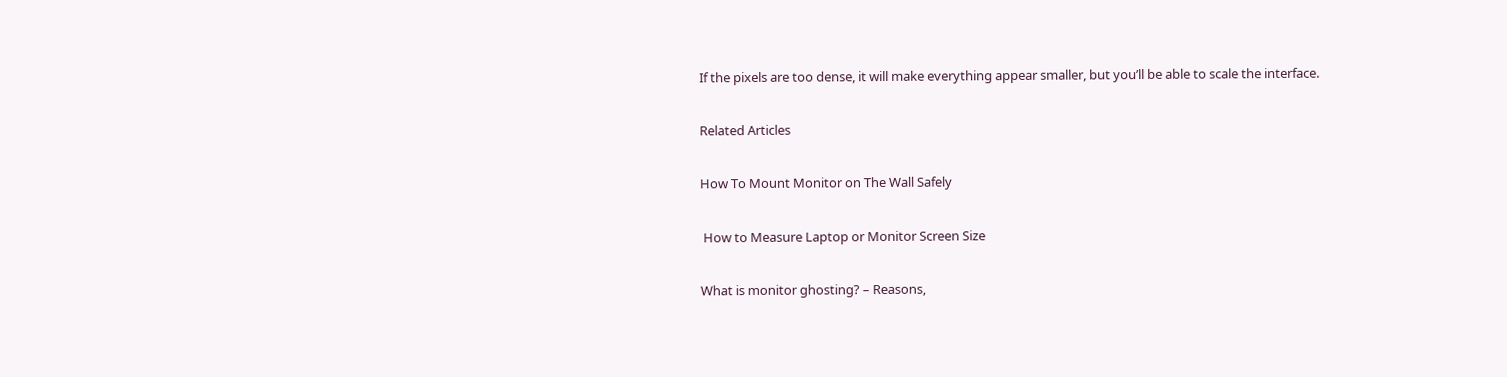If the pixels are too dense, it will make everything appear smaller, but you’ll be able to scale the interface.

Related Articles

How To Mount Monitor on The Wall Safely

 How to Measure Laptop or Monitor Screen Size

What is monitor ghosting? – Reasons,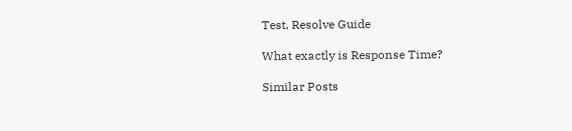Test, Resolve Guide

What exactly is Response Time?

Similar Posts